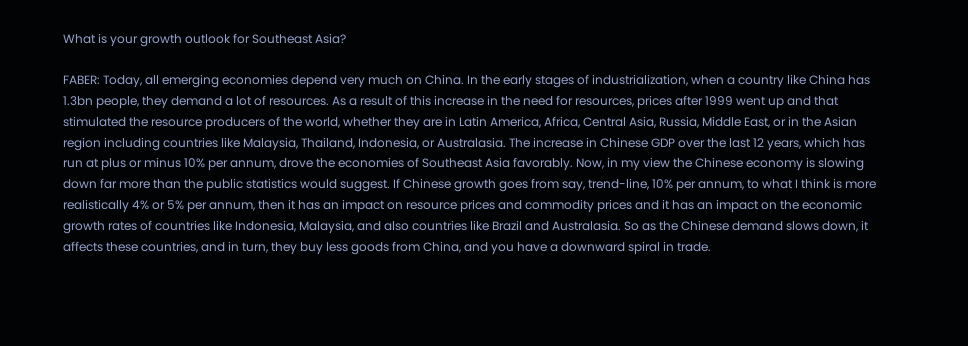What is your growth outlook for Southeast Asia?

FABER: Today, all emerging economies depend very much on China. In the early stages of industrialization, when a country like China has 1.3bn people, they demand a lot of resources. As a result of this increase in the need for resources, prices after 1999 went up and that stimulated the resource producers of the world, whether they are in Latin America, Africa, Central Asia, Russia, Middle East, or in the Asian region including countries like Malaysia, Thailand, Indonesia, or Australasia. The increase in Chinese GDP over the last 12 years, which has run at plus or minus 10% per annum, drove the economies of Southeast Asia favorably. Now, in my view the Chinese economy is slowing down far more than the public statistics would suggest. If Chinese growth goes from say, trend-line, 10% per annum, to what I think is more realistically 4% or 5% per annum, then it has an impact on resource prices and commodity prices and it has an impact on the economic growth rates of countries like Indonesia, Malaysia, and also countries like Brazil and Australasia. So as the Chinese demand slows down, it affects these countries, and in turn, they buy less goods from China, and you have a downward spiral in trade.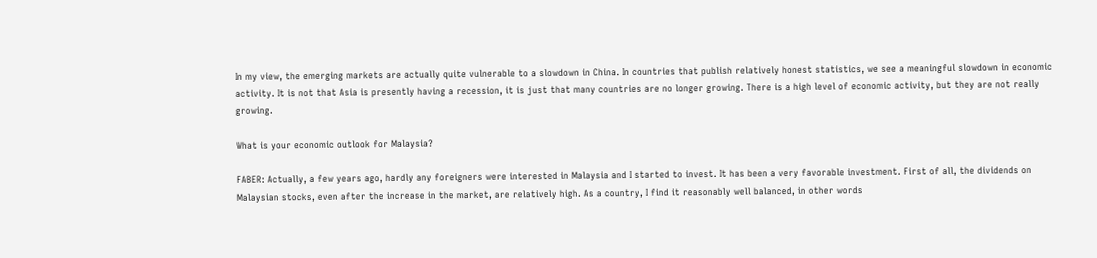In my view, the emerging markets are actually quite vulnerable to a slowdown in China. In countries that publish relatively honest statistics, we see a meaningful slowdown in economic activity. It is not that Asia is presently having a recession, it is just that many countries are no longer growing. There is a high level of economic activity, but they are not really growing.

What is your economic outlook for Malaysia?

FABER: Actually, a few years ago, hardly any foreigners were interested in Malaysia and I started to invest. It has been a very favorable investment. First of all, the dividends on Malaysian stocks, even after the increase in the market, are relatively high. As a country, I find it reasonably well balanced, in other words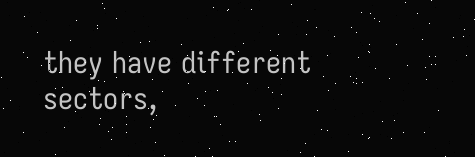they have different sectors,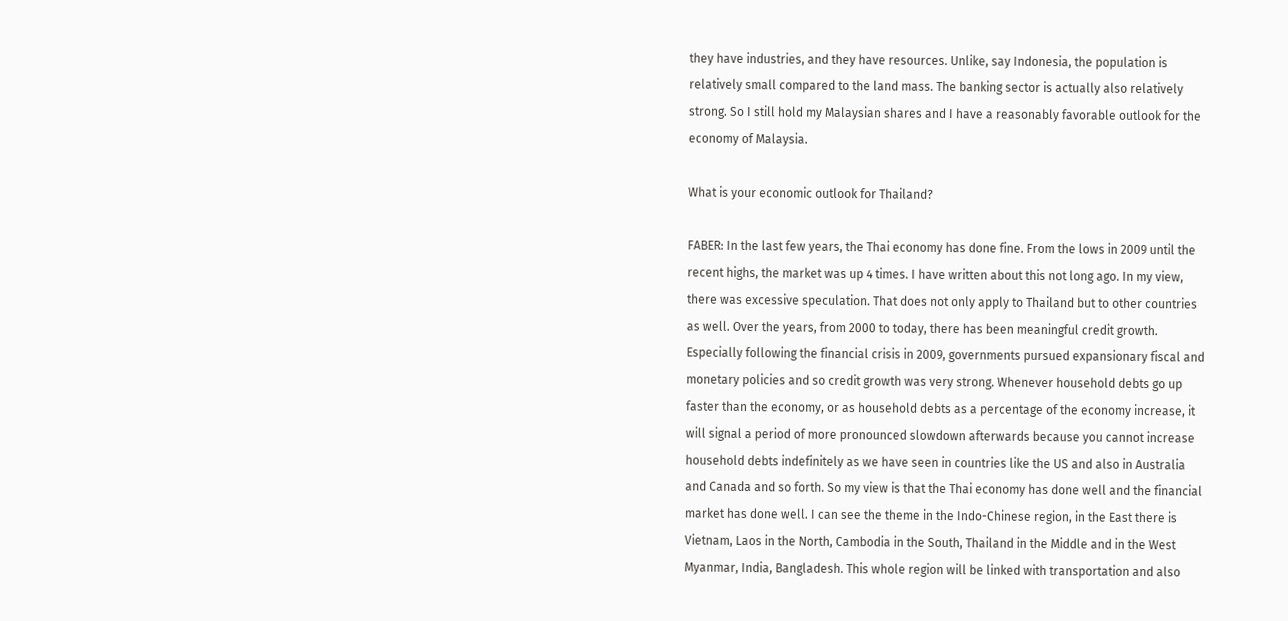they have industries, and they have resources. Unlike, say Indonesia, the population is relatively small compared to the land mass. The banking sector is actually also relatively strong. So I still hold my Malaysian shares and I have a reasonably favorable outlook for the economy of Malaysia.

What is your economic outlook for Thailand?

FABER: In the last few years, the Thai economy has done fine. From the lows in 2009 until the recent highs, the market was up 4 times. I have written about this not long ago. In my view, there was excessive speculation. That does not only apply to Thailand but to other countries as well. Over the years, from 2000 to today, there has been meaningful credit growth. Especially following the financial crisis in 2009, governments pursued expansionary fiscal and monetary policies and so credit growth was very strong. Whenever household debts go up faster than the economy, or as household debts as a percentage of the economy increase, it will signal a period of more pronounced slowdown afterwards because you cannot increase household debts indefinitely as we have seen in countries like the US and also in Australia and Canada and so forth. So my view is that the Thai economy has done well and the financial market has done well. I can see the theme in the Indo-Chinese region, in the East there is Vietnam, Laos in the North, Cambodia in the South, Thailand in the Middle and in the West Myanmar, India, Bangladesh. This whole region will be linked with transportation and also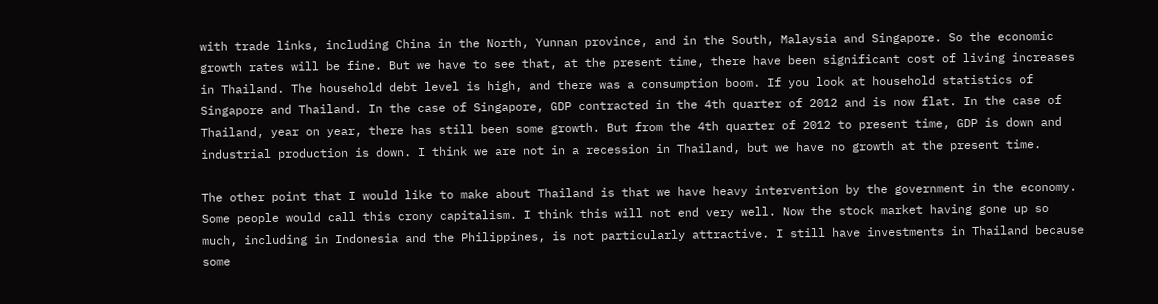with trade links, including China in the North, Yunnan province, and in the South, Malaysia and Singapore. So the economic growth rates will be fine. But we have to see that, at the present time, there have been significant cost of living increases in Thailand. The household debt level is high, and there was a consumption boom. If you look at household statistics of Singapore and Thailand. In the case of Singapore, GDP contracted in the 4th quarter of 2012 and is now flat. In the case of Thailand, year on year, there has still been some growth. But from the 4th quarter of 2012 to present time, GDP is down and industrial production is down. I think we are not in a recession in Thailand, but we have no growth at the present time.

The other point that I would like to make about Thailand is that we have heavy intervention by the government in the economy. Some people would call this crony capitalism. I think this will not end very well. Now the stock market having gone up so much, including in Indonesia and the Philippines, is not particularly attractive. I still have investments in Thailand because some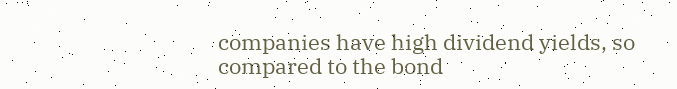companies have high dividend yields, so compared to the bond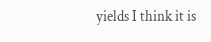yields I think it is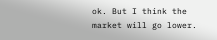ok. But I think the market will go lower.